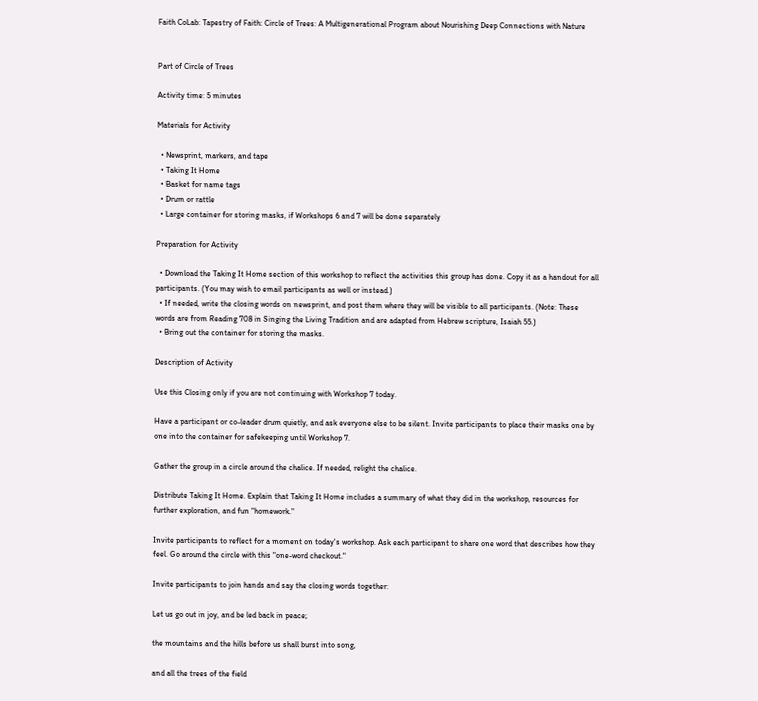Faith CoLab: Tapestry of Faith: Circle of Trees: A Multigenerational Program about Nourishing Deep Connections with Nature


Part of Circle of Trees

Activity time: 5 minutes

Materials for Activity

  • Newsprint, markers, and tape
  • Taking It Home
  • Basket for name tags
  • Drum or rattle
  • Large container for storing masks, if Workshops 6 and 7 will be done separately

Preparation for Activity

  • Download the Taking It Home section of this workshop to reflect the activities this group has done. Copy it as a handout for all participants. (You may wish to email participants as well or instead.)
  • If needed, write the closing words on newsprint, and post them where they will be visible to all participants. (Note: These words are from Reading 708 in Singing the Living Tradition and are adapted from Hebrew scripture, Isaiah 55.)
  • Bring out the container for storing the masks.

Description of Activity

Use this Closing only if you are not continuing with Workshop 7 today.

Have a participant or co-leader drum quietly, and ask everyone else to be silent. Invite participants to place their masks one by one into the container for safekeeping until Workshop 7.

Gather the group in a circle around the chalice. If needed, relight the chalice.

Distribute Taking It Home. Explain that Taking It Home includes a summary of what they did in the workshop, resources for further exploration, and fun "homework."

Invite participants to reflect for a moment on today's workshop. Ask each participant to share one word that describes how they feel. Go around the circle with this "one-word checkout."

Invite participants to join hands and say the closing words together:

Let us go out in joy, and be led back in peace;

the mountains and the hills before us shall burst into song,

and all the trees of the field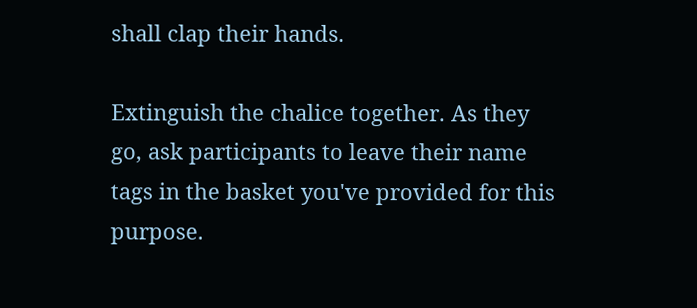shall clap their hands.

Extinguish the chalice together. As they go, ask participants to leave their name tags in the basket you've provided for this purpose.